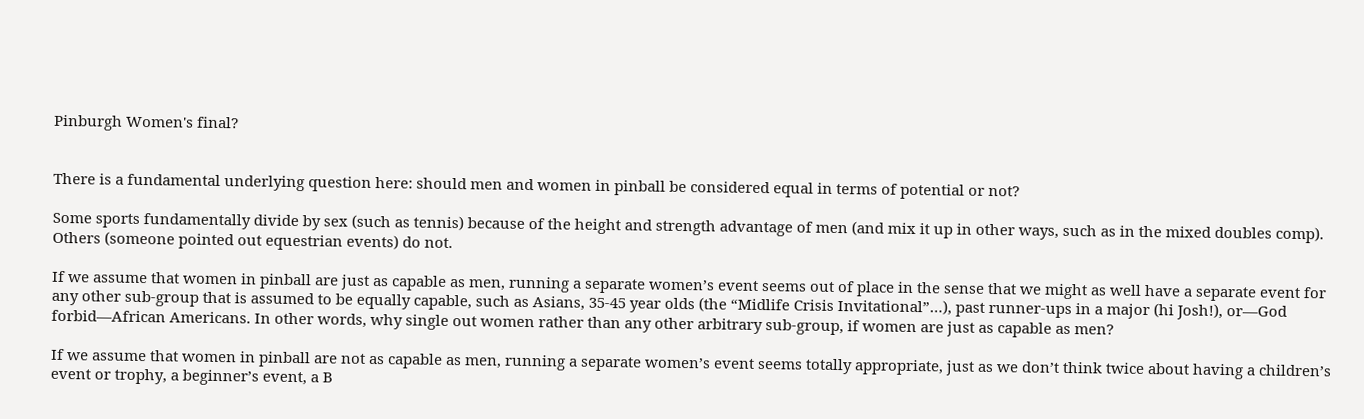Pinburgh Women's final?


There is a fundamental underlying question here: should men and women in pinball be considered equal in terms of potential or not?

Some sports fundamentally divide by sex (such as tennis) because of the height and strength advantage of men (and mix it up in other ways, such as in the mixed doubles comp). Others (someone pointed out equestrian events) do not.

If we assume that women in pinball are just as capable as men, running a separate women’s event seems out of place in the sense that we might as well have a separate event for any other sub-group that is assumed to be equally capable, such as Asians, 35-45 year olds (the “Midlife Crisis Invitational”…), past runner-ups in a major (hi Josh!), or—God forbid—African Americans. In other words, why single out women rather than any other arbitrary sub-group, if women are just as capable as men?

If we assume that women in pinball are not as capable as men, running a separate women’s event seems totally appropriate, just as we don’t think twice about having a children’s event or trophy, a beginner’s event, a B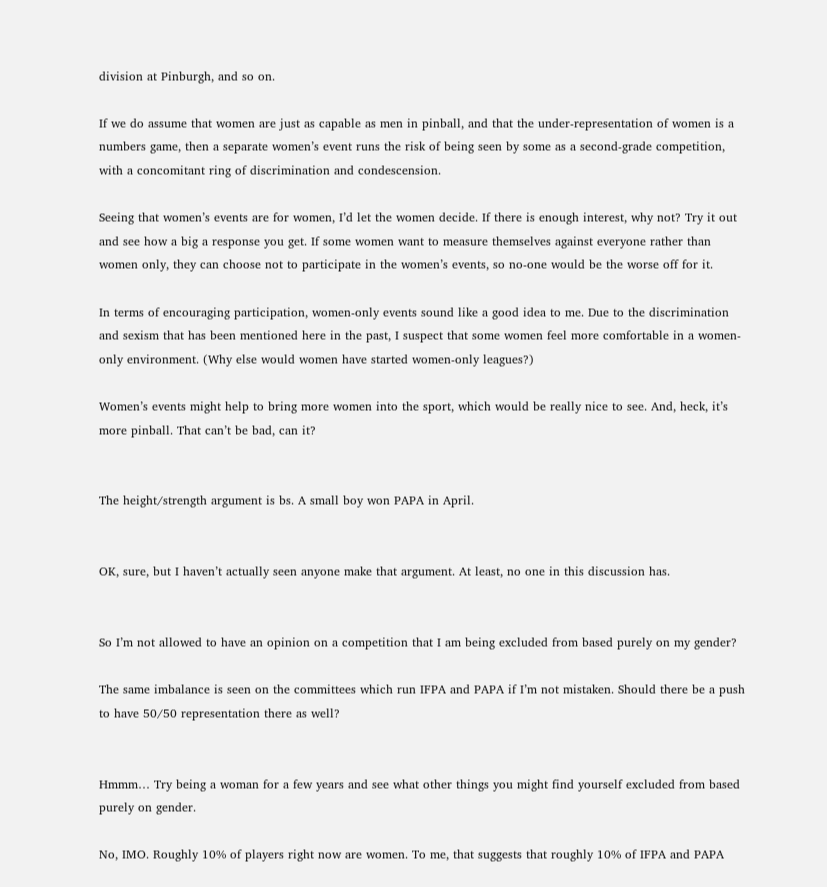division at Pinburgh, and so on.

If we do assume that women are just as capable as men in pinball, and that the under-representation of women is a numbers game, then a separate women’s event runs the risk of being seen by some as a second-grade competition, with a concomitant ring of discrimination and condescension.

Seeing that women’s events are for women, I’d let the women decide. If there is enough interest, why not? Try it out and see how a big a response you get. If some women want to measure themselves against everyone rather than women only, they can choose not to participate in the women’s events, so no-one would be the worse off for it.

In terms of encouraging participation, women-only events sound like a good idea to me. Due to the discrimination and sexism that has been mentioned here in the past, I suspect that some women feel more comfortable in a women-only environment. (Why else would women have started women-only leagues?)

Women’s events might help to bring more women into the sport, which would be really nice to see. And, heck, it’s more pinball. That can’t be bad, can it?


The height/strength argument is bs. A small boy won PAPA in April.


OK, sure, but I haven’t actually seen anyone make that argument. At least, no one in this discussion has.


So I’m not allowed to have an opinion on a competition that I am being excluded from based purely on my gender?

The same imbalance is seen on the committees which run IFPA and PAPA if I’m not mistaken. Should there be a push to have 50/50 representation there as well?


Hmmm… Try being a woman for a few years and see what other things you might find yourself excluded from based purely on gender.

No, IMO. Roughly 10% of players right now are women. To me, that suggests that roughly 10% of IFPA and PAPA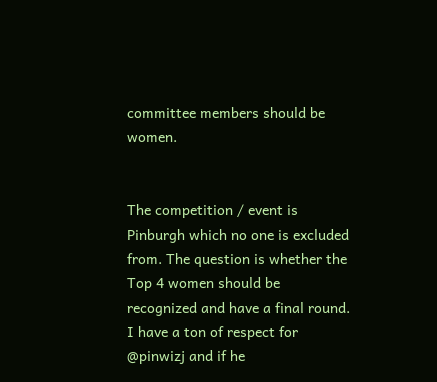committee members should be women.


The competition / event is Pinburgh which no one is excluded from. The question is whether the Top 4 women should be recognized and have a final round. I have a ton of respect for @pinwizj and if he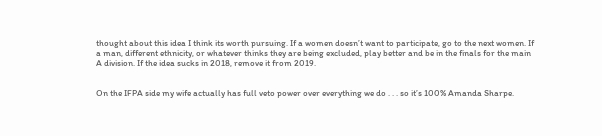thought about this idea I think its worth pursuing. If a women doesn’t want to participate, go to the next women. If a man, different ethnicity, or whatever thinks they are being excluded, play better and be in the finals for the main A division. If the idea sucks in 2018, remove it from 2019.


On the IFPA side my wife actually has full veto power over everything we do . . . so it’s 100% Amanda Sharpe.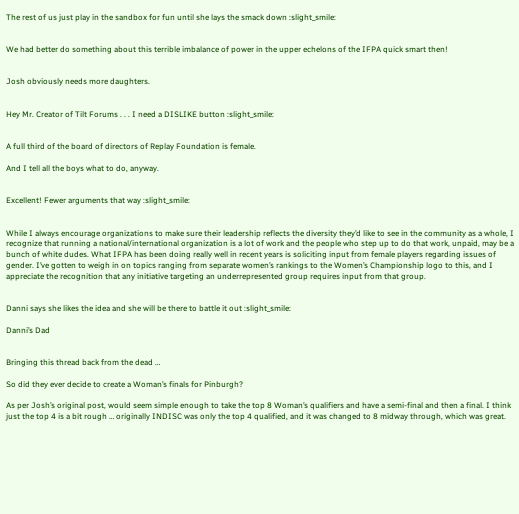The rest of us just play in the sandbox for fun until she lays the smack down :slight_smile:


We had better do something about this terrible imbalance of power in the upper echelons of the IFPA quick smart then!


Josh obviously needs more daughters.


Hey Mr. Creator of Tilt Forums . . . I need a DISLIKE button :slight_smile:


A full third of the board of directors of Replay Foundation is female.

And I tell all the boys what to do, anyway.


Excellent! Fewer arguments that way :slight_smile:


While I always encourage organizations to make sure their leadership reflects the diversity they’d like to see in the community as a whole, I recognize that running a national/international organization is a lot of work and the people who step up to do that work, unpaid, may be a bunch of white dudes. What IFPA has been doing really well in recent years is soliciting input from female players regarding issues of gender. I’ve gotten to weigh in on topics ranging from separate women’s rankings to the Women’s Championship logo to this, and I appreciate the recognition that any initiative targeting an underrepresented group requires input from that group.


Danni says she likes the idea and she will be there to battle it out :slight_smile:

Danni’s Dad


Bringing this thread back from the dead …

So did they ever decide to create a Woman’s finals for Pinburgh?

As per Josh’s original post, would seem simple enough to take the top 8 Woman’s qualifiers and have a semi-final and then a final. I think just the top 4 is a bit rough … originally INDISC was only the top 4 qualified, and it was changed to 8 midway through, which was great.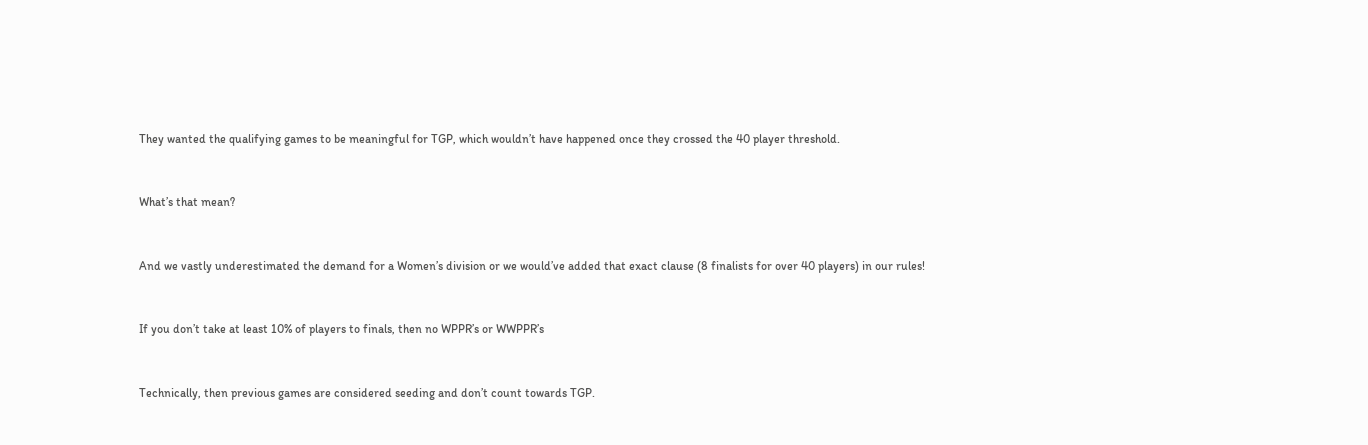They wanted the qualifying games to be meaningful for TGP, which wouldn’t have happened once they crossed the 40 player threshold.


What’s that mean?


And we vastly underestimated the demand for a Women’s division or we would’ve added that exact clause (8 finalists for over 40 players) in our rules!


If you don’t take at least 10% of players to finals, then no WPPR’s or WWPPR’s


Technically, then previous games are considered seeding and don’t count towards TGP.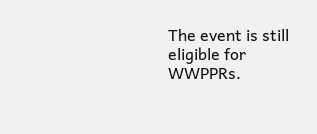The event is still eligible for WWPPRs.